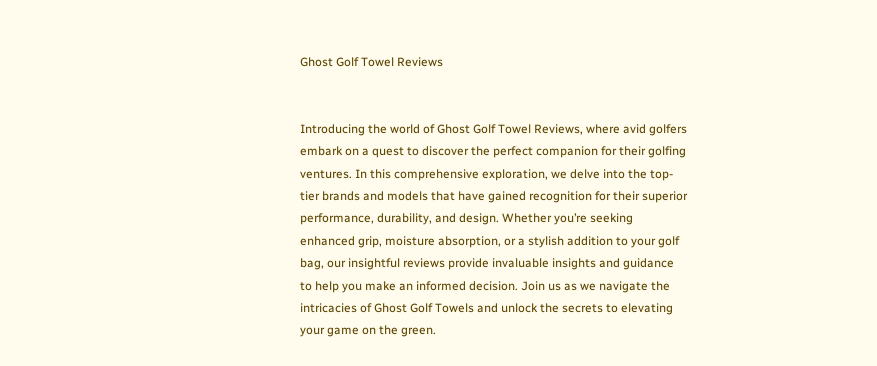Ghost Golf Towel Reviews


Introducing the world of Ghost Golf Towel Reviews, where avid golfers embark on a quest to discover the perfect companion for their golfing ventures. In this comprehensive exploration, we delve into the top-tier brands and models that have gained recognition for their superior performance, durability, and design. Whether you’re seeking enhanced grip, moisture absorption, or a stylish addition to your golf bag, our insightful reviews provide invaluable insights and guidance to help you make an informed decision. Join us as we navigate the intricacies of Ghost Golf Towels and unlock the secrets to elevating your game on the green.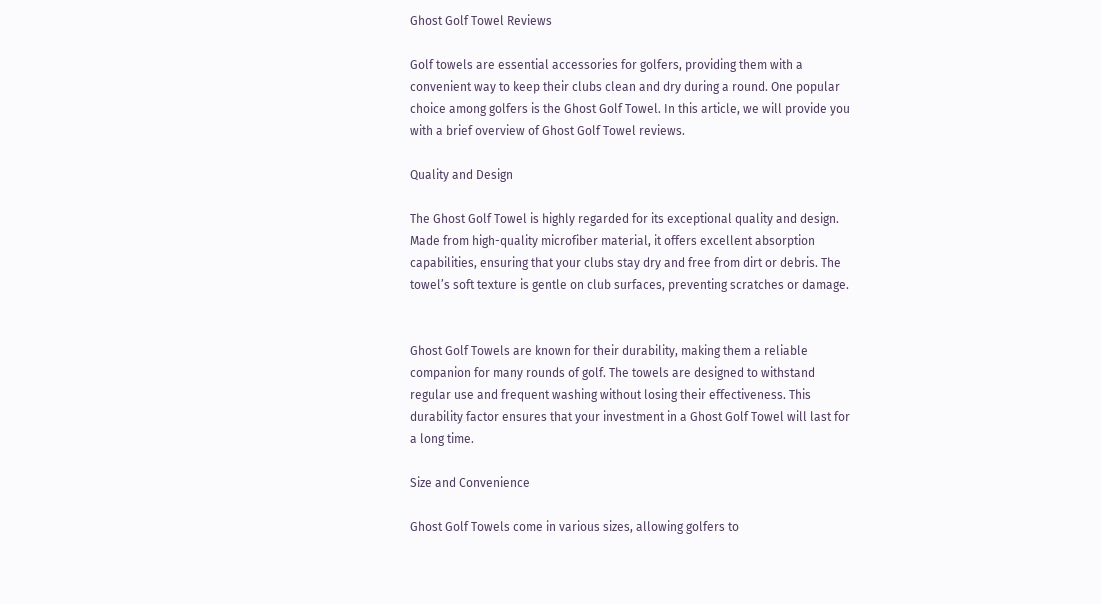Ghost Golf Towel Reviews

Golf towels are essential accessories for golfers, providing them with a convenient way to keep their clubs clean and dry during a round. One popular choice among golfers is the Ghost Golf Towel. In this article, we will provide you with a brief overview of Ghost Golf Towel reviews.

Quality and Design

The Ghost Golf Towel is highly regarded for its exceptional quality and design. Made from high-quality microfiber material, it offers excellent absorption capabilities, ensuring that your clubs stay dry and free from dirt or debris. The towel’s soft texture is gentle on club surfaces, preventing scratches or damage.


Ghost Golf Towels are known for their durability, making them a reliable companion for many rounds of golf. The towels are designed to withstand regular use and frequent washing without losing their effectiveness. This durability factor ensures that your investment in a Ghost Golf Towel will last for a long time.

Size and Convenience

Ghost Golf Towels come in various sizes, allowing golfers to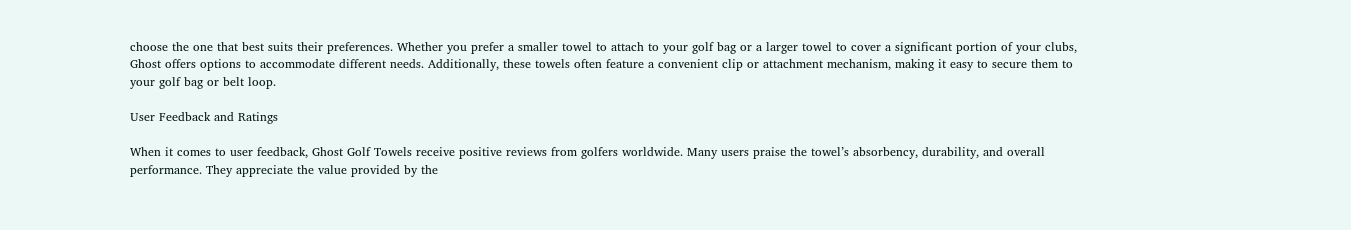choose the one that best suits their preferences. Whether you prefer a smaller towel to attach to your golf bag or a larger towel to cover a significant portion of your clubs, Ghost offers options to accommodate different needs. Additionally, these towels often feature a convenient clip or attachment mechanism, making it easy to secure them to your golf bag or belt loop.

User Feedback and Ratings

When it comes to user feedback, Ghost Golf Towels receive positive reviews from golfers worldwide. Many users praise the towel’s absorbency, durability, and overall performance. They appreciate the value provided by the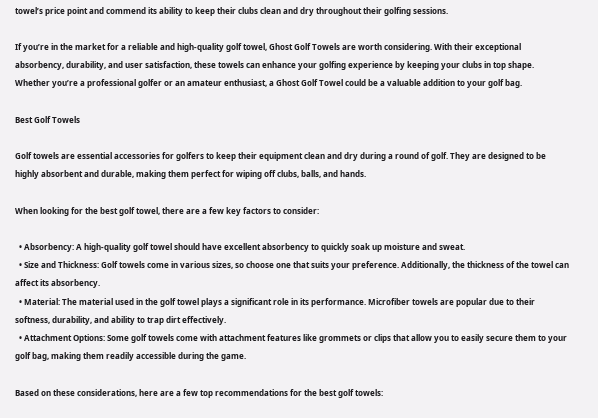towel’s price point and commend its ability to keep their clubs clean and dry throughout their golfing sessions.

If you’re in the market for a reliable and high-quality golf towel, Ghost Golf Towels are worth considering. With their exceptional absorbency, durability, and user satisfaction, these towels can enhance your golfing experience by keeping your clubs in top shape. Whether you’re a professional golfer or an amateur enthusiast, a Ghost Golf Towel could be a valuable addition to your golf bag.

Best Golf Towels

Golf towels are essential accessories for golfers to keep their equipment clean and dry during a round of golf. They are designed to be highly absorbent and durable, making them perfect for wiping off clubs, balls, and hands.

When looking for the best golf towel, there are a few key factors to consider:

  • Absorbency: A high-quality golf towel should have excellent absorbency to quickly soak up moisture and sweat.
  • Size and Thickness: Golf towels come in various sizes, so choose one that suits your preference. Additionally, the thickness of the towel can affect its absorbency.
  • Material: The material used in the golf towel plays a significant role in its performance. Microfiber towels are popular due to their softness, durability, and ability to trap dirt effectively.
  • Attachment Options: Some golf towels come with attachment features like grommets or clips that allow you to easily secure them to your golf bag, making them readily accessible during the game.

Based on these considerations, here are a few top recommendations for the best golf towels: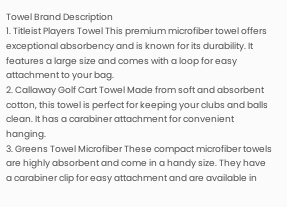Towel Brand Description
1. Titleist Players Towel This premium microfiber towel offers exceptional absorbency and is known for its durability. It features a large size and comes with a loop for easy attachment to your bag.
2. Callaway Golf Cart Towel Made from soft and absorbent cotton, this towel is perfect for keeping your clubs and balls clean. It has a carabiner attachment for convenient hanging.
3. Greens Towel Microfiber These compact microfiber towels are highly absorbent and come in a handy size. They have a carabiner clip for easy attachment and are available in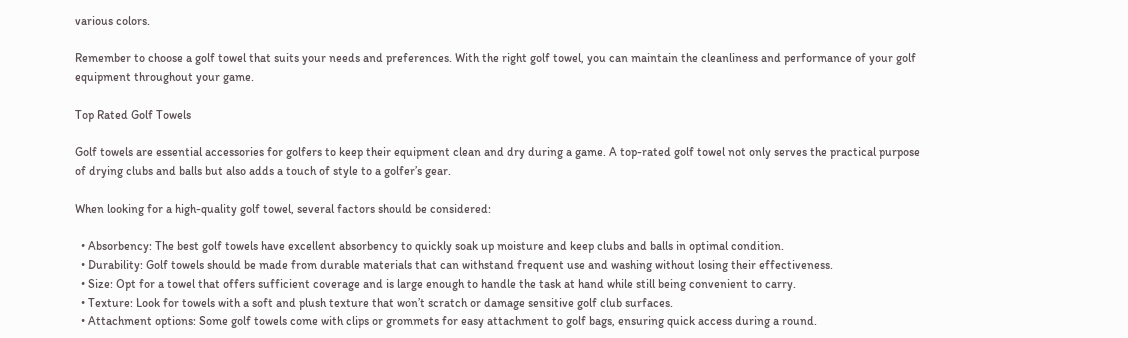various colors.

Remember to choose a golf towel that suits your needs and preferences. With the right golf towel, you can maintain the cleanliness and performance of your golf equipment throughout your game.

Top Rated Golf Towels

Golf towels are essential accessories for golfers to keep their equipment clean and dry during a game. A top-rated golf towel not only serves the practical purpose of drying clubs and balls but also adds a touch of style to a golfer’s gear.

When looking for a high-quality golf towel, several factors should be considered:

  • Absorbency: The best golf towels have excellent absorbency to quickly soak up moisture and keep clubs and balls in optimal condition.
  • Durability: Golf towels should be made from durable materials that can withstand frequent use and washing without losing their effectiveness.
  • Size: Opt for a towel that offers sufficient coverage and is large enough to handle the task at hand while still being convenient to carry.
  • Texture: Look for towels with a soft and plush texture that won’t scratch or damage sensitive golf club surfaces.
  • Attachment options: Some golf towels come with clips or grommets for easy attachment to golf bags, ensuring quick access during a round.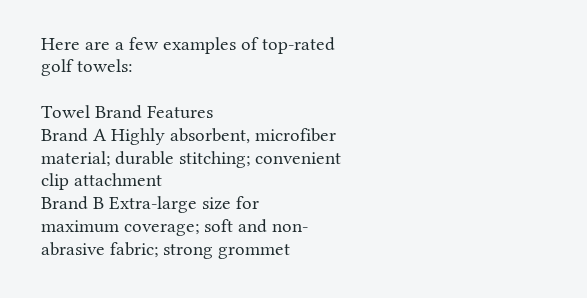Here are a few examples of top-rated golf towels:

Towel Brand Features
Brand A Highly absorbent, microfiber material; durable stitching; convenient clip attachment
Brand B Extra-large size for maximum coverage; soft and non-abrasive fabric; strong grommet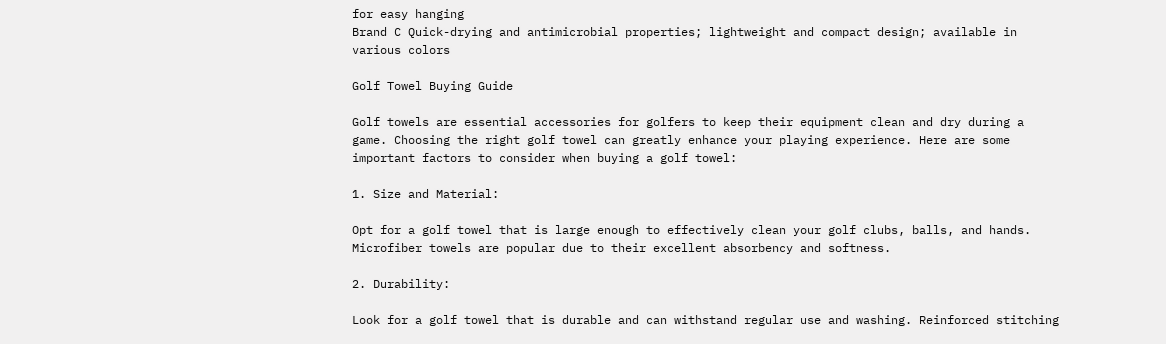for easy hanging
Brand C Quick-drying and antimicrobial properties; lightweight and compact design; available in various colors

Golf Towel Buying Guide

Golf towels are essential accessories for golfers to keep their equipment clean and dry during a game. Choosing the right golf towel can greatly enhance your playing experience. Here are some important factors to consider when buying a golf towel:

1. Size and Material:

Opt for a golf towel that is large enough to effectively clean your golf clubs, balls, and hands. Microfiber towels are popular due to their excellent absorbency and softness.

2. Durability:

Look for a golf towel that is durable and can withstand regular use and washing. Reinforced stitching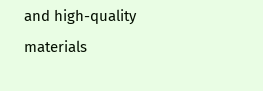and high-quality materials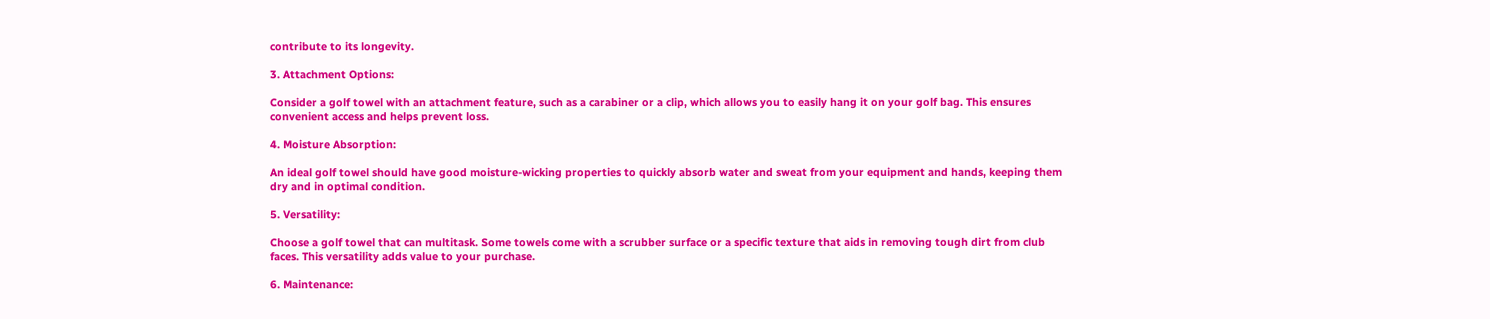contribute to its longevity.

3. Attachment Options:

Consider a golf towel with an attachment feature, such as a carabiner or a clip, which allows you to easily hang it on your golf bag. This ensures convenient access and helps prevent loss.

4. Moisture Absorption:

An ideal golf towel should have good moisture-wicking properties to quickly absorb water and sweat from your equipment and hands, keeping them dry and in optimal condition.

5. Versatility:

Choose a golf towel that can multitask. Some towels come with a scrubber surface or a specific texture that aids in removing tough dirt from club faces. This versatility adds value to your purchase.

6. Maintenance: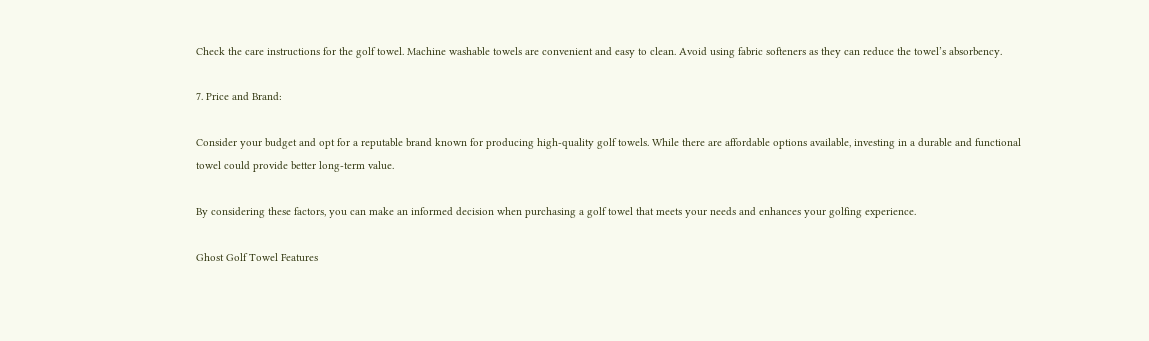Check the care instructions for the golf towel. Machine washable towels are convenient and easy to clean. Avoid using fabric softeners as they can reduce the towel’s absorbency.

7. Price and Brand:

Consider your budget and opt for a reputable brand known for producing high-quality golf towels. While there are affordable options available, investing in a durable and functional towel could provide better long-term value.

By considering these factors, you can make an informed decision when purchasing a golf towel that meets your needs and enhances your golfing experience.

Ghost Golf Towel Features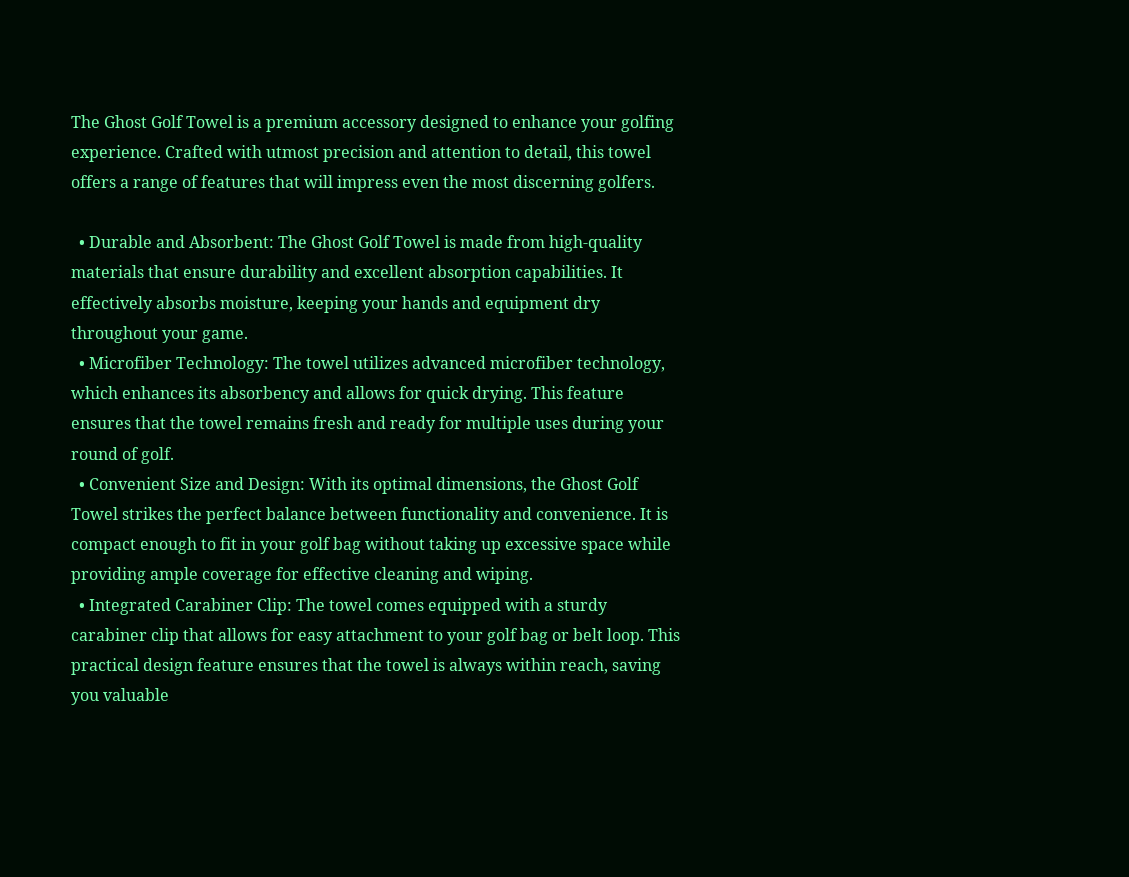The Ghost Golf Towel is a premium accessory designed to enhance your golfing experience. Crafted with utmost precision and attention to detail, this towel offers a range of features that will impress even the most discerning golfers.

  • Durable and Absorbent: The Ghost Golf Towel is made from high-quality materials that ensure durability and excellent absorption capabilities. It effectively absorbs moisture, keeping your hands and equipment dry throughout your game.
  • Microfiber Technology: The towel utilizes advanced microfiber technology, which enhances its absorbency and allows for quick drying. This feature ensures that the towel remains fresh and ready for multiple uses during your round of golf.
  • Convenient Size and Design: With its optimal dimensions, the Ghost Golf Towel strikes the perfect balance between functionality and convenience. It is compact enough to fit in your golf bag without taking up excessive space while providing ample coverage for effective cleaning and wiping.
  • Integrated Carabiner Clip: The towel comes equipped with a sturdy carabiner clip that allows for easy attachment to your golf bag or belt loop. This practical design feature ensures that the towel is always within reach, saving you valuable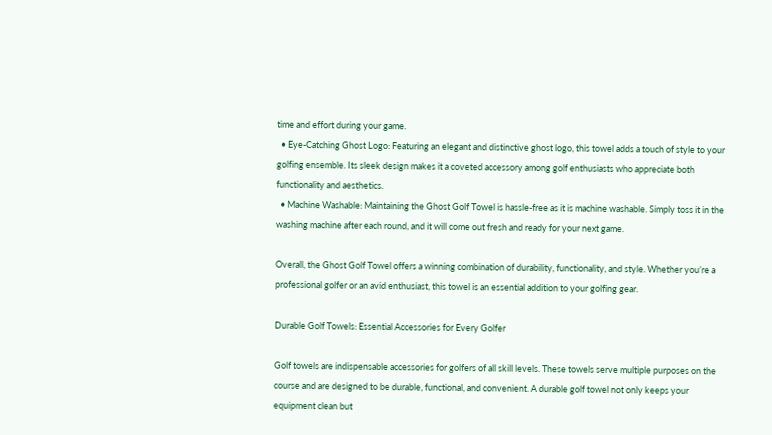time and effort during your game.
  • Eye-Catching Ghost Logo: Featuring an elegant and distinctive ghost logo, this towel adds a touch of style to your golfing ensemble. Its sleek design makes it a coveted accessory among golf enthusiasts who appreciate both functionality and aesthetics.
  • Machine Washable: Maintaining the Ghost Golf Towel is hassle-free as it is machine washable. Simply toss it in the washing machine after each round, and it will come out fresh and ready for your next game.

Overall, the Ghost Golf Towel offers a winning combination of durability, functionality, and style. Whether you’re a professional golfer or an avid enthusiast, this towel is an essential addition to your golfing gear.

Durable Golf Towels: Essential Accessories for Every Golfer

Golf towels are indispensable accessories for golfers of all skill levels. These towels serve multiple purposes on the course and are designed to be durable, functional, and convenient. A durable golf towel not only keeps your equipment clean but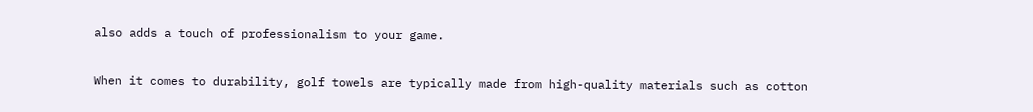also adds a touch of professionalism to your game.

When it comes to durability, golf towels are typically made from high-quality materials such as cotton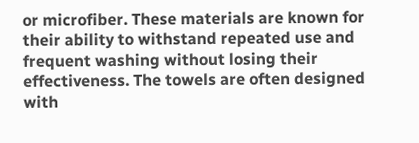or microfiber. These materials are known for their ability to withstand repeated use and frequent washing without losing their effectiveness. The towels are often designed with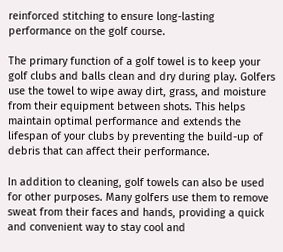reinforced stitching to ensure long-lasting performance on the golf course.

The primary function of a golf towel is to keep your golf clubs and balls clean and dry during play. Golfers use the towel to wipe away dirt, grass, and moisture from their equipment between shots. This helps maintain optimal performance and extends the lifespan of your clubs by preventing the build-up of debris that can affect their performance.

In addition to cleaning, golf towels can also be used for other purposes. Many golfers use them to remove sweat from their faces and hands, providing a quick and convenient way to stay cool and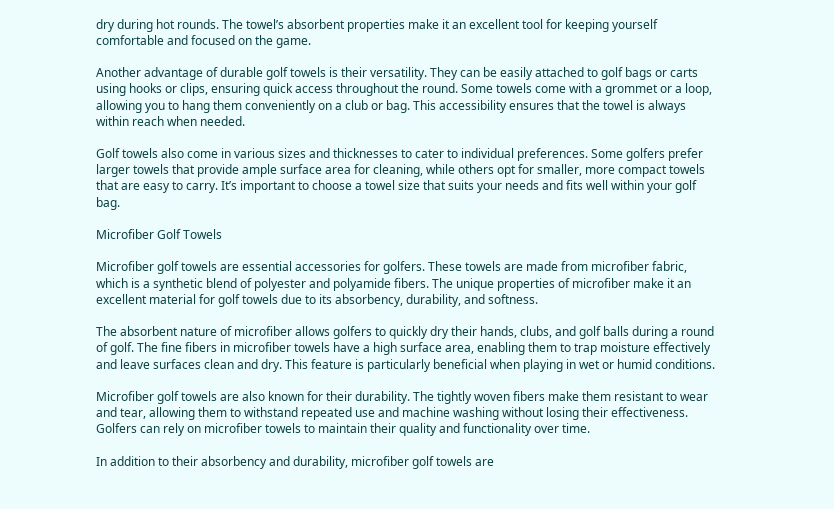dry during hot rounds. The towel’s absorbent properties make it an excellent tool for keeping yourself comfortable and focused on the game.

Another advantage of durable golf towels is their versatility. They can be easily attached to golf bags or carts using hooks or clips, ensuring quick access throughout the round. Some towels come with a grommet or a loop, allowing you to hang them conveniently on a club or bag. This accessibility ensures that the towel is always within reach when needed.

Golf towels also come in various sizes and thicknesses to cater to individual preferences. Some golfers prefer larger towels that provide ample surface area for cleaning, while others opt for smaller, more compact towels that are easy to carry. It’s important to choose a towel size that suits your needs and fits well within your golf bag.

Microfiber Golf Towels

Microfiber golf towels are essential accessories for golfers. These towels are made from microfiber fabric, which is a synthetic blend of polyester and polyamide fibers. The unique properties of microfiber make it an excellent material for golf towels due to its absorbency, durability, and softness.

The absorbent nature of microfiber allows golfers to quickly dry their hands, clubs, and golf balls during a round of golf. The fine fibers in microfiber towels have a high surface area, enabling them to trap moisture effectively and leave surfaces clean and dry. This feature is particularly beneficial when playing in wet or humid conditions.

Microfiber golf towels are also known for their durability. The tightly woven fibers make them resistant to wear and tear, allowing them to withstand repeated use and machine washing without losing their effectiveness. Golfers can rely on microfiber towels to maintain their quality and functionality over time.

In addition to their absorbency and durability, microfiber golf towels are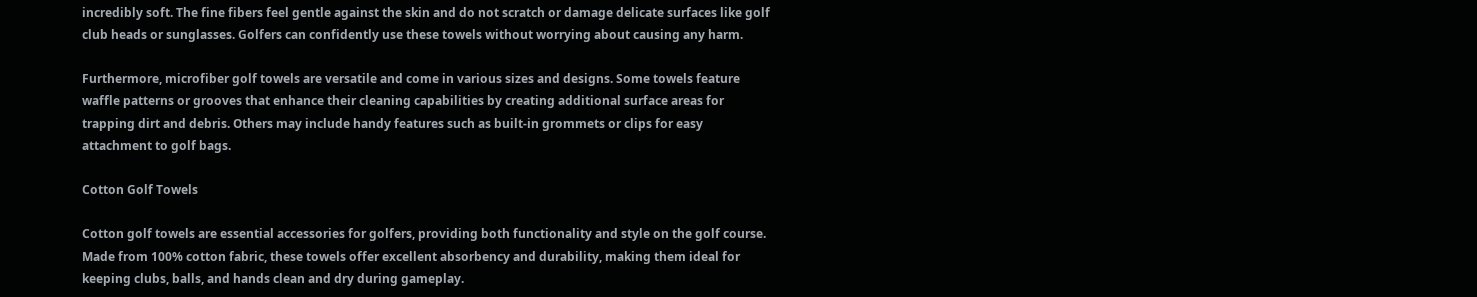incredibly soft. The fine fibers feel gentle against the skin and do not scratch or damage delicate surfaces like golf club heads or sunglasses. Golfers can confidently use these towels without worrying about causing any harm.

Furthermore, microfiber golf towels are versatile and come in various sizes and designs. Some towels feature waffle patterns or grooves that enhance their cleaning capabilities by creating additional surface areas for trapping dirt and debris. Others may include handy features such as built-in grommets or clips for easy attachment to golf bags.

Cotton Golf Towels

Cotton golf towels are essential accessories for golfers, providing both functionality and style on the golf course. Made from 100% cotton fabric, these towels offer excellent absorbency and durability, making them ideal for keeping clubs, balls, and hands clean and dry during gameplay.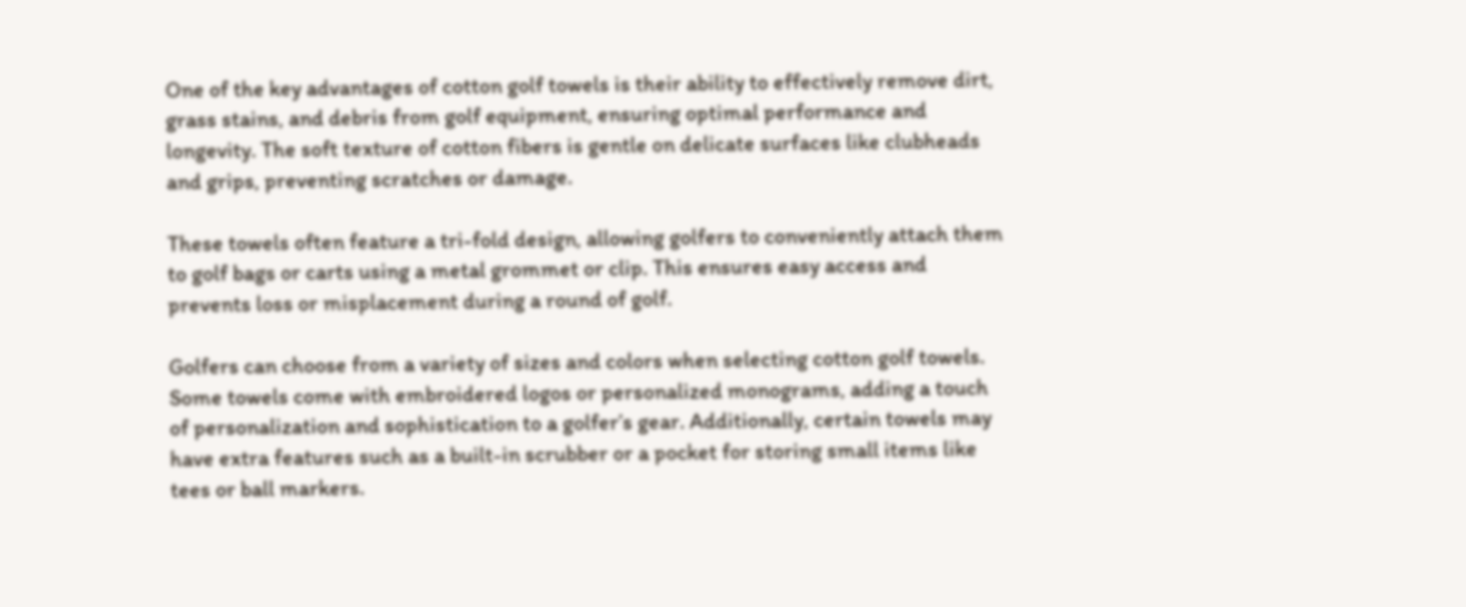One of the key advantages of cotton golf towels is their ability to effectively remove dirt, grass stains, and debris from golf equipment, ensuring optimal performance and longevity. The soft texture of cotton fibers is gentle on delicate surfaces like clubheads and grips, preventing scratches or damage.

These towels often feature a tri-fold design, allowing golfers to conveniently attach them to golf bags or carts using a metal grommet or clip. This ensures easy access and prevents loss or misplacement during a round of golf.

Golfers can choose from a variety of sizes and colors when selecting cotton golf towels. Some towels come with embroidered logos or personalized monograms, adding a touch of personalization and sophistication to a golfer’s gear. Additionally, certain towels may have extra features such as a built-in scrubber or a pocket for storing small items like tees or ball markers.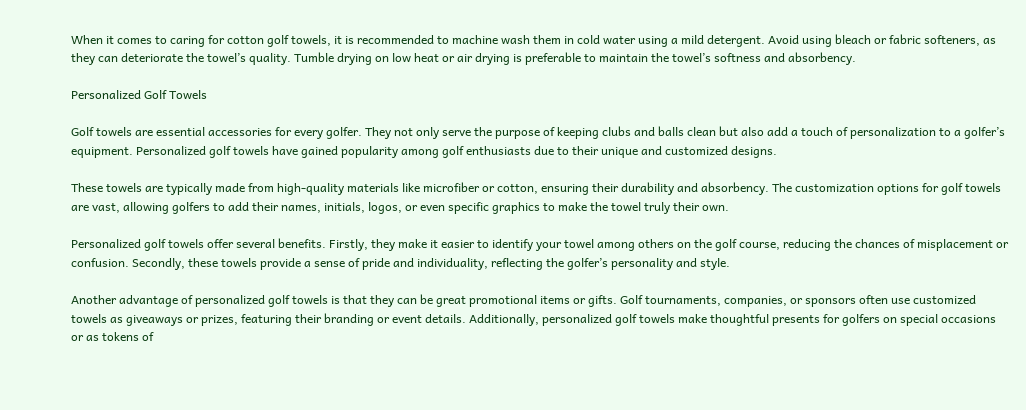When it comes to caring for cotton golf towels, it is recommended to machine wash them in cold water using a mild detergent. Avoid using bleach or fabric softeners, as they can deteriorate the towel’s quality. Tumble drying on low heat or air drying is preferable to maintain the towel’s softness and absorbency.

Personalized Golf Towels

Golf towels are essential accessories for every golfer. They not only serve the purpose of keeping clubs and balls clean but also add a touch of personalization to a golfer’s equipment. Personalized golf towels have gained popularity among golf enthusiasts due to their unique and customized designs.

These towels are typically made from high-quality materials like microfiber or cotton, ensuring their durability and absorbency. The customization options for golf towels are vast, allowing golfers to add their names, initials, logos, or even specific graphics to make the towel truly their own.

Personalized golf towels offer several benefits. Firstly, they make it easier to identify your towel among others on the golf course, reducing the chances of misplacement or confusion. Secondly, these towels provide a sense of pride and individuality, reflecting the golfer’s personality and style.

Another advantage of personalized golf towels is that they can be great promotional items or gifts. Golf tournaments, companies, or sponsors often use customized towels as giveaways or prizes, featuring their branding or event details. Additionally, personalized golf towels make thoughtful presents for golfers on special occasions or as tokens of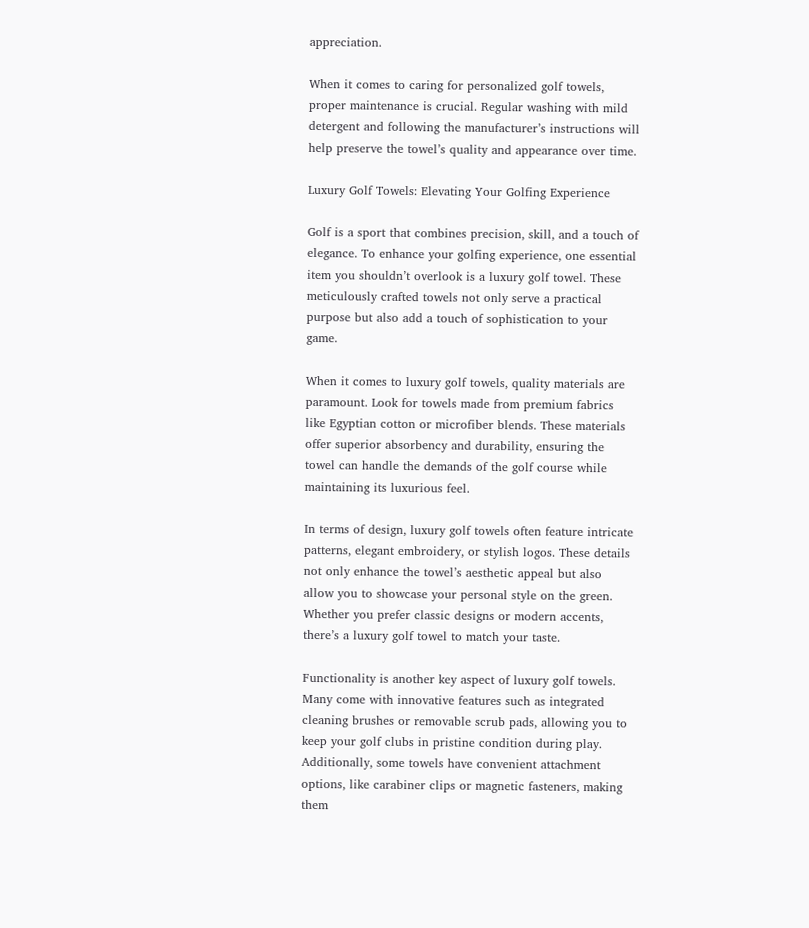appreciation.

When it comes to caring for personalized golf towels, proper maintenance is crucial. Regular washing with mild detergent and following the manufacturer’s instructions will help preserve the towel’s quality and appearance over time.

Luxury Golf Towels: Elevating Your Golfing Experience

Golf is a sport that combines precision, skill, and a touch of elegance. To enhance your golfing experience, one essential item you shouldn’t overlook is a luxury golf towel. These meticulously crafted towels not only serve a practical purpose but also add a touch of sophistication to your game.

When it comes to luxury golf towels, quality materials are paramount. Look for towels made from premium fabrics like Egyptian cotton or microfiber blends. These materials offer superior absorbency and durability, ensuring the towel can handle the demands of the golf course while maintaining its luxurious feel.

In terms of design, luxury golf towels often feature intricate patterns, elegant embroidery, or stylish logos. These details not only enhance the towel’s aesthetic appeal but also allow you to showcase your personal style on the green. Whether you prefer classic designs or modern accents, there’s a luxury golf towel to match your taste.

Functionality is another key aspect of luxury golf towels. Many come with innovative features such as integrated cleaning brushes or removable scrub pads, allowing you to keep your golf clubs in pristine condition during play. Additionally, some towels have convenient attachment options, like carabiner clips or magnetic fasteners, making them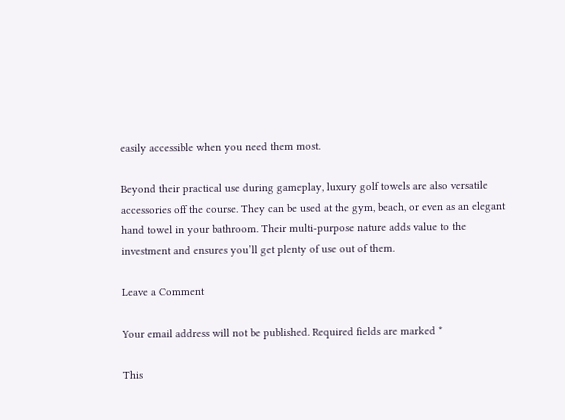easily accessible when you need them most.

Beyond their practical use during gameplay, luxury golf towels are also versatile accessories off the course. They can be used at the gym, beach, or even as an elegant hand towel in your bathroom. Their multi-purpose nature adds value to the investment and ensures you’ll get plenty of use out of them.

Leave a Comment

Your email address will not be published. Required fields are marked *

This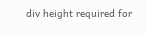div height required for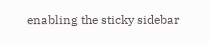enabling the sticky sidebar